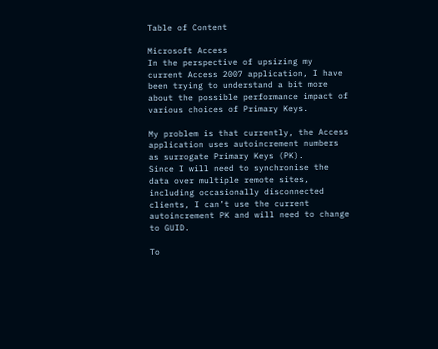Table of Content

Microsoft Access
In the perspective of upsizing my current Access 2007 application, I have been trying to understand a bit more about the possible performance impact of various choices of Primary Keys.

My problem is that currently, the Access application uses autoincrement numbers as surrogate Primary Keys (PK).
Since I will need to synchronise the data over multiple remote sites, including occasionally disconnected clients, I can’t use the current autoincrement PK and will need to change to GUID.

To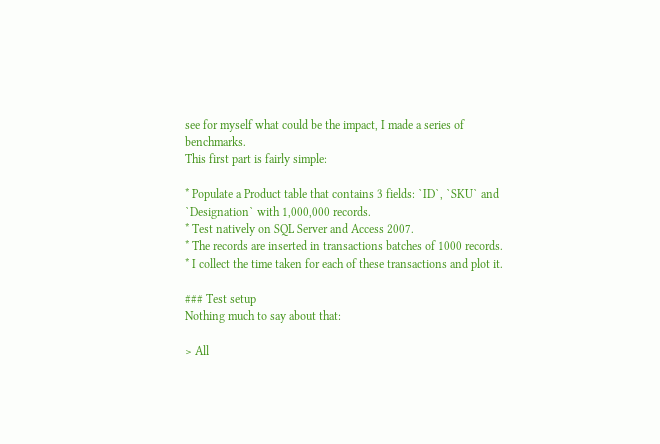see for myself what could be the impact, I made a series of benchmarks.
This first part is fairly simple:

* Populate a Product table that contains 3 fields: `ID`, `SKU` and `Designation` with 1,000,000 records.
* Test natively on SQL Server and Access 2007.
* The records are inserted in transactions batches of 1000 records.
* I collect the time taken for each of these transactions and plot it.

### Test setup
Nothing much to say about that:

> All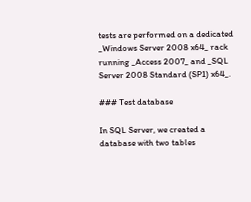tests are performed on a dedicated _Windows Server 2008 x64_ rack running _Access 2007_ and _SQL Server 2008 Standard (SP1) x64_.

### Test database

In SQL Server, we created a database with two tables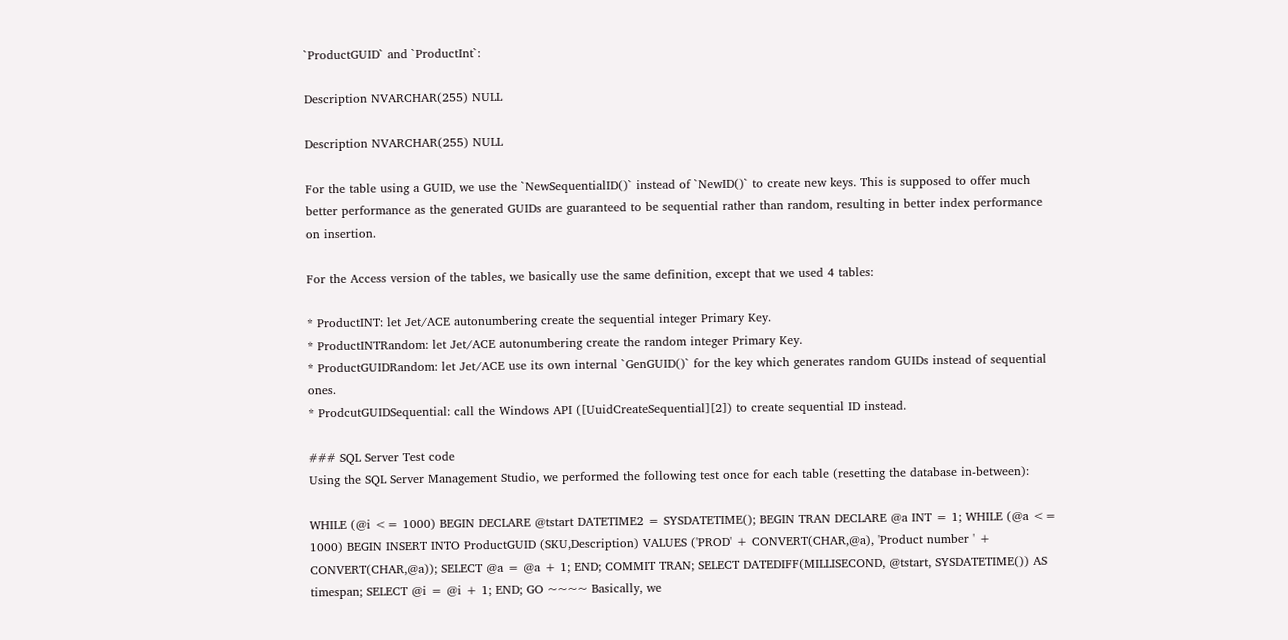`ProductGUID` and `ProductInt`:

Description NVARCHAR(255) NULL

Description NVARCHAR(255) NULL

For the table using a GUID, we use the `NewSequentialID()` instead of `NewID()` to create new keys. This is supposed to offer much better performance as the generated GUIDs are guaranteed to be sequential rather than random, resulting in better index performance on insertion.

For the Access version of the tables, we basically use the same definition, except that we used 4 tables:

* ProductINT: let Jet/ACE autonumbering create the sequential integer Primary Key.
* ProductINTRandom: let Jet/ACE autonumbering create the random integer Primary Key.
* ProductGUIDRandom: let Jet/ACE use its own internal `GenGUID()` for the key which generates random GUIDs instead of sequential ones.
* ProdcutGUIDSequential: call the Windows API ([UuidCreateSequential][2]) to create sequential ID instead.

### SQL Server Test code
Using the SQL Server Management Studio, we performed the following test once for each table (resetting the database in-between):

WHILE (@i <= 1000) BEGIN DECLARE @tstart DATETIME2 = SYSDATETIME(); BEGIN TRAN DECLARE @a INT = 1; WHILE (@a <= 1000) BEGIN INSERT INTO ProductGUID (SKU,Description) VALUES ('PROD' + CONVERT(CHAR,@a), 'Product number ' + CONVERT(CHAR,@a)); SELECT @a = @a + 1; END; COMMIT TRAN; SELECT DATEDIFF(MILLISECOND, @tstart, SYSDATETIME()) AS timespan; SELECT @i = @i + 1; END; GO ~~~~ Basically, we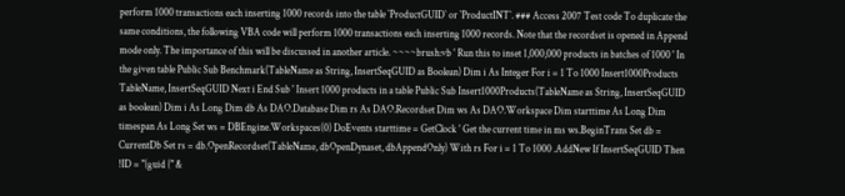perform 1000 transactions each inserting 1000 records into the table `ProductGUID` or `ProductINT`. ### Access 2007 Test code To duplicate the same conditions, the following VBA code will perform 1000 transactions each inserting 1000 records. Note that the recordset is opened in Append mode only. The importance of this will be discussed in another article. ~~~~brush:vb ' Run this to inset 1,000,000 products in batches of 1000 ' In the given table Public Sub Benchmark(TableName as String, InsertSeqGUID as Boolean) Dim i As Integer For i = 1 To 1000 Insert1000Products TableName, InsertSeqGUID Next i End Sub ' Insert 1000 products in a table Public Sub Insert1000Products(TableName as String, InsertSeqGUID as boolean) Dim i As Long Dim db As DAO.Database Dim rs As DAO.Recordset Dim ws As DAO.Workspace Dim starttime As Long Dim timespan As Long Set ws = DBEngine.Workspaces(0) DoEvents starttime = GetClock ' Get the current time in ms ws.BeginTrans Set db = CurrentDb Set rs = db.OpenRecordset(TableName, dbOpenDynaset, dbAppendOnly) With rs For i = 1 To 1000 .AddNew If InsertSeqGUID Then !ID = "{guid {" &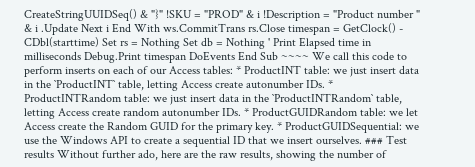CreateStringUUIDSeq() & "}" !SKU = "PROD" & i !Description = "Product number " & i .Update Next i End With ws.CommitTrans rs.Close timespan = GetClock() - CDbl(starttime) Set rs = Nothing Set db = Nothing ' Print Elapsed time in milliseconds Debug.Print timespan DoEvents End Sub ~~~~ We call this code to perform inserts on each of our Access tables: * ProductINT table: we just insert data in the `ProductINT` table, letting Access create autonumber IDs. * ProductINTRandom table: we just insert data in the `ProductINTRandom` table, letting Access create random autonumber IDs. * ProductGUIDRandom table: we let Access create the Random GUID for the primary key. * ProductGUIDSequential: we use the Windows API to create a sequential ID that we insert ourselves. ### Test results Without further ado, here are the raw results, showing the number of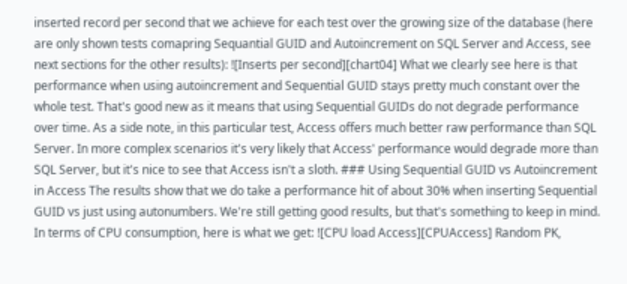inserted record per second that we achieve for each test over the growing size of the database (here are only shown tests comapring Sequantial GUID and Autoincrement on SQL Server and Access, see next sections for the other results): ![Inserts per second][chart04] What we clearly see here is that performance when using autoincrement and Sequential GUID stays pretty much constant over the whole test. That's good new as it means that using Sequential GUIDs do not degrade performance over time. As a side note, in this particular test, Access offers much better raw performance than SQL Server. In more complex scenarios it's very likely that Access' performance would degrade more than SQL Server, but it's nice to see that Access isn't a sloth. ### Using Sequential GUID vs Autoincrement in Access The results show that we do take a performance hit of about 30% when inserting Sequential GUID vs just using autonumbers. We're still getting good results, but that's something to keep in mind. In terms of CPU consumption, here is what we get: ![CPU load Access][CPUAccess] Random PK,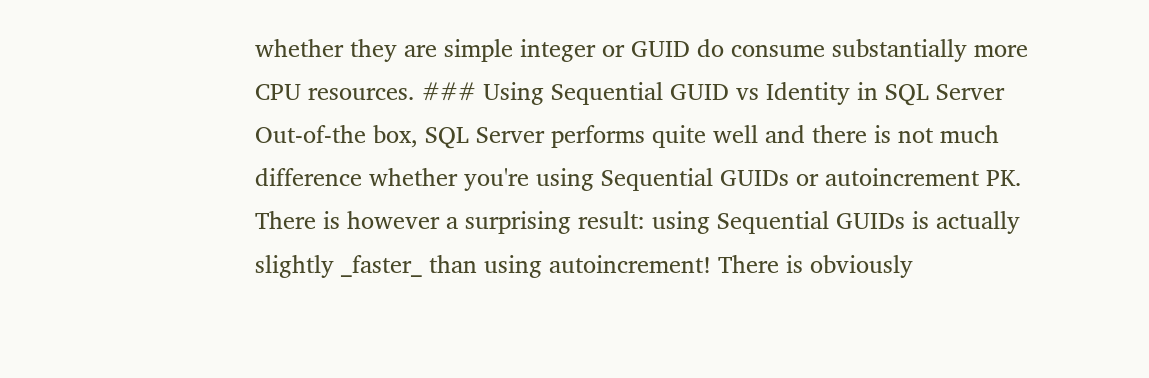whether they are simple integer or GUID do consume substantially more CPU resources. ### Using Sequential GUID vs Identity in SQL Server Out-of-the box, SQL Server performs quite well and there is not much difference whether you're using Sequential GUIDs or autoincrement PK. There is however a surprising result: using Sequential GUIDs is actually slightly _faster_ than using autoincrement! There is obviously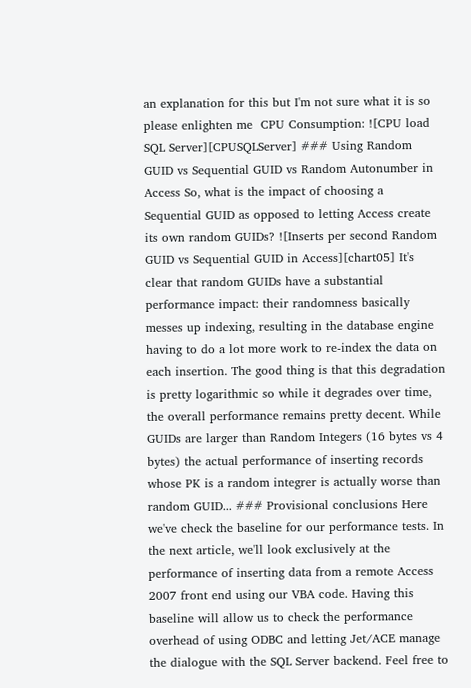an explanation for this but I'm not sure what it is so please enlighten me  CPU Consumption: ![CPU load SQL Server][CPUSQLServer] ### Using Random GUID vs Sequential GUID vs Random Autonumber in Access So, what is the impact of choosing a Sequential GUID as opposed to letting Access create its own random GUIDs? ![Inserts per second Random GUID vs Sequential GUID in Access][chart05] It's clear that random GUIDs have a substantial performance impact: their randomness basically messes up indexing, resulting in the database engine having to do a lot more work to re-index the data on each insertion. The good thing is that this degradation is pretty logarithmic so while it degrades over time, the overall performance remains pretty decent. While GUIDs are larger than Random Integers (16 bytes vs 4 bytes) the actual performance of inserting records whose PK is a random integrer is actually worse than random GUID... ### Provisional conclusions Here we've check the baseline for our performance tests. In the next article, we'll look exclusively at the performance of inserting data from a remote Access 2007 front end using our VBA code. Having this baseline will allow us to check the performance overhead of using ODBC and letting Jet/ACE manage the dialogue with the SQL Server backend. Feel free to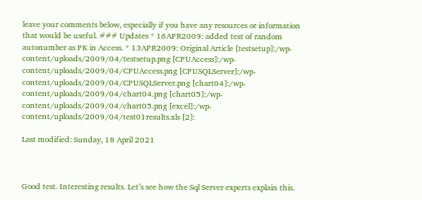leave your comments below, especially if you have any resources or information that would be useful. ### Updates * 16APR2009: added test of random autonumber as PK in Access. * 13APR2009: Original Article [testsetup]:/wp-content/uploads/2009/04/testsetup.png [CPUAccess]:/wp-content/uploads/2009/04/CPUAccess.png [CPUSQLServer]:/wp-content/uploads/2009/04/CPUSQLServer.png [chart04]:/wp-content/uploads/2009/04/chart04.png [chart05]:/wp-content/uploads/2009/04/chart05.png [excel]:/wp-content/uploads/2009/04/test01results.xls [2]:

Last modified: Sunday, 18 April 2021



Good test. Interesting results. Let’s see how the Sql Server experts explain this.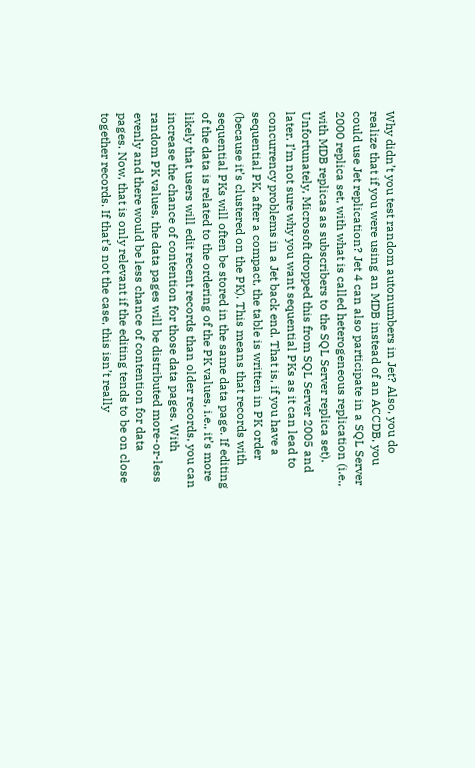Why didn’t you test random autonumbers in Jet? Also, you do realize that if you were using an MDB instead of an ACCDB, you could use Jet replication? Jet 4 can also participate in a SQL Server 2000 replica set, with what is called heterogeneous replication (i.e., with MDB replicas as subscribers to the SQL Server replica set). Unfortunately, Microsoft dropped this from SQL Server 2005 and later. I’m not sure why you want sequential PKs as it can lead to concurrency problems in a Jet back end. That is, if you have a sequential PK, after a compact, the table is written in PK order (because it’s clustered on the PK). This means that records with sequential PKs will often be stored in the same data page. If editing of the data is related to the ordering of the PK values, i.e., it’s more likely that users will edit recent records than older records, you can increase the chance of contention for those data pages. With random PK values, the data pages will be distributed more-or-less evenly and there would be less chance of contention for data pages. Now, that is only relevant if the editing tends to be on close together records. If that’s not the case, this isn’t really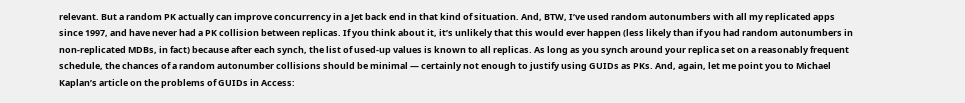relevant. But a random PK actually can improve concurrency in a Jet back end in that kind of situation. And, BTW, I’ve used random autonumbers with all my replicated apps since 1997, and have never had a PK collision between replicas. If you think about it, it’s unlikely that this would ever happen (less likely than if you had random autonumbers in non-replicated MDBs, in fact) because after each synch, the list of used-up values is known to all replicas. As long as you synch around your replica set on a reasonably frequent schedule, the chances of a random autonumber collisions should be minimal — certainly not enough to justify using GUIDs as PKs. And, again, let me point you to Michael Kaplan’s article on the problems of GUIDs in Access: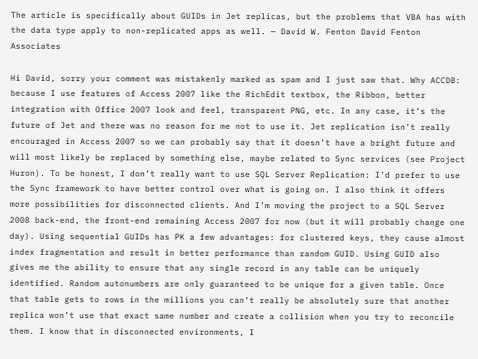The article is specifically about GUIDs in Jet replicas, but the problems that VBA has with the data type apply to non-replicated apps as well. — David W. Fenton David Fenton Associates

Hi David, sorry your comment was mistakenly marked as spam and I just saw that. Why ACCDB: because I use features of Access 2007 like the RichEdit textbox, the Ribbon, better integration with Office 2007 look and feel, transparent PNG, etc. In any case, it’s the future of Jet and there was no reason for me not to use it. Jet replication isn’t really encouraged in Access 2007 so we can probably say that it doesn’t have a bright future and will most likely be replaced by something else, maybe related to Sync services (see Project Huron). To be honest, I don’t really want to use SQL Server Replication: I’d prefer to use the Sync framework to have better control over what is going on. I also think it offers more possibilities for disconnected clients. And I’m moving the project to a SQL Server 2008 back-end, the front-end remaining Access 2007 for now (but it will probably change one day). Using sequential GUIDs has PK a few advantages: for clustered keys, they cause almost index fragmentation and result in better performance than random GUID. Using GUID also gives me the ability to ensure that any single record in any table can be uniquely identified. Random autonumbers are only guaranteed to be unique for a given table. Once that table gets to rows in the millions you can’t really be absolutely sure that another replica won’t use that exact same number and create a collision when you try to reconcile them. I know that in disconnected environments, I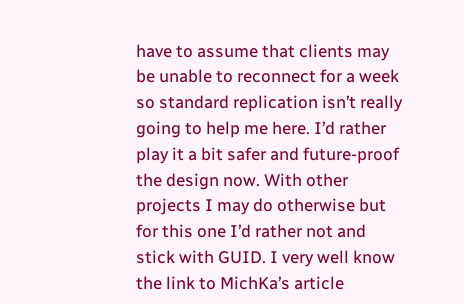have to assume that clients may be unable to reconnect for a week so standard replication isn’t really going to help me here. I’d rather play it a bit safer and future-proof the design now. With other projects I may do otherwise but for this one I’d rather not and stick with GUID. I very well know the link to MichKa’s article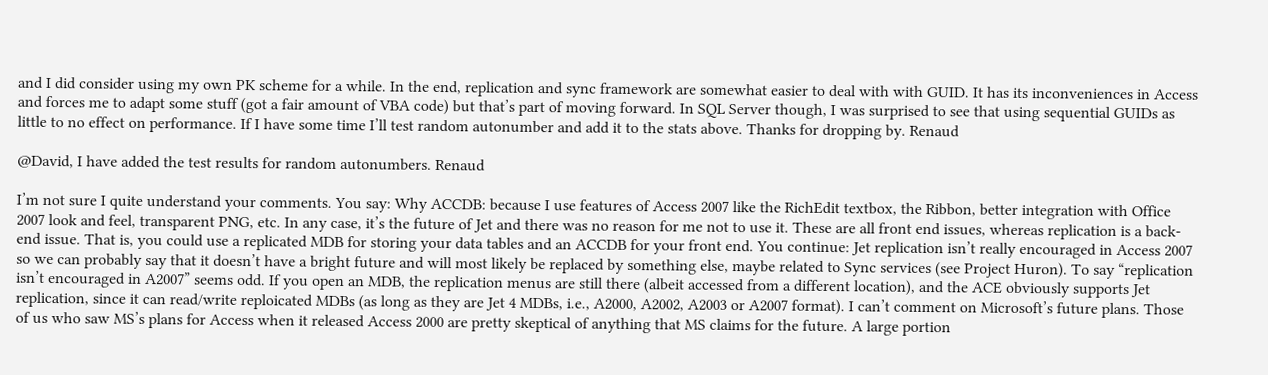and I did consider using my own PK scheme for a while. In the end, replication and sync framework are somewhat easier to deal with with GUID. It has its inconveniences in Access and forces me to adapt some stuff (got a fair amount of VBA code) but that’s part of moving forward. In SQL Server though, I was surprised to see that using sequential GUIDs as little to no effect on performance. If I have some time I’ll test random autonumber and add it to the stats above. Thanks for dropping by. Renaud

@David, I have added the test results for random autonumbers. Renaud

I’m not sure I quite understand your comments. You say: Why ACCDB: because I use features of Access 2007 like the RichEdit textbox, the Ribbon, better integration with Office 2007 look and feel, transparent PNG, etc. In any case, it’s the future of Jet and there was no reason for me not to use it. These are all front end issues, whereas replication is a back-end issue. That is, you could use a replicated MDB for storing your data tables and an ACCDB for your front end. You continue: Jet replication isn’t really encouraged in Access 2007 so we can probably say that it doesn’t have a bright future and will most likely be replaced by something else, maybe related to Sync services (see Project Huron). To say “replication isn’t encouraged in A2007” seems odd. If you open an MDB, the replication menus are still there (albeit accessed from a different location), and the ACE obviously supports Jet replication, since it can read/write reploicated MDBs (as long as they are Jet 4 MDBs, i.e., A2000, A2002, A2003 or A2007 format). I can’t comment on Microsoft’s future plans. Those of us who saw MS’s plans for Access when it released Access 2000 are pretty skeptical of anything that MS claims for the future. A large portion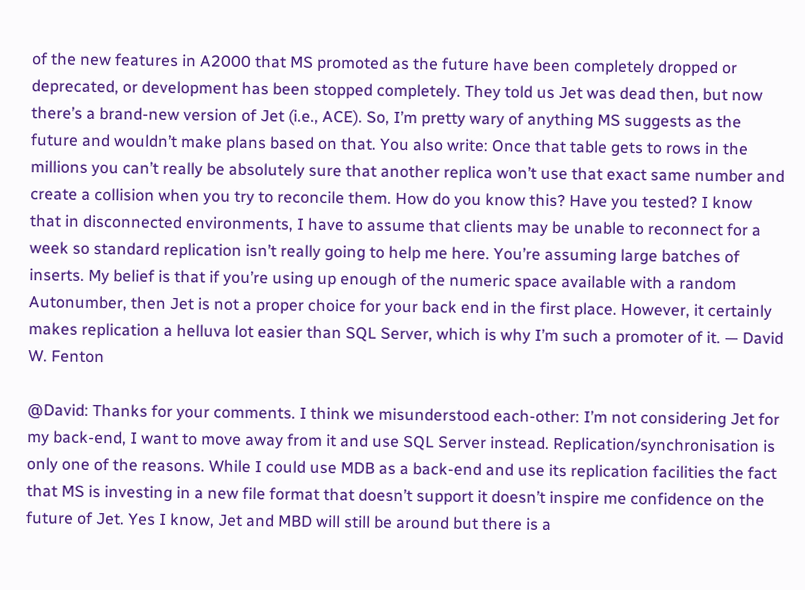of the new features in A2000 that MS promoted as the future have been completely dropped or deprecated, or development has been stopped completely. They told us Jet was dead then, but now there’s a brand-new version of Jet (i.e., ACE). So, I’m pretty wary of anything MS suggests as the future and wouldn’t make plans based on that. You also write: Once that table gets to rows in the millions you can’t really be absolutely sure that another replica won’t use that exact same number and create a collision when you try to reconcile them. How do you know this? Have you tested? I know that in disconnected environments, I have to assume that clients may be unable to reconnect for a week so standard replication isn’t really going to help me here. You’re assuming large batches of inserts. My belief is that if you’re using up enough of the numeric space available with a random Autonumber, then Jet is not a proper choice for your back end in the first place. However, it certainly makes replication a helluva lot easier than SQL Server, which is why I’m such a promoter of it. — David W. Fenton

@David: Thanks for your comments. I think we misunderstood each-other: I’m not considering Jet for my back-end, I want to move away from it and use SQL Server instead. Replication/synchronisation is only one of the reasons. While I could use MDB as a back-end and use its replication facilities the fact that MS is investing in a new file format that doesn’t support it doesn’t inspire me confidence on the future of Jet. Yes I know, Jet and MBD will still be around but there is a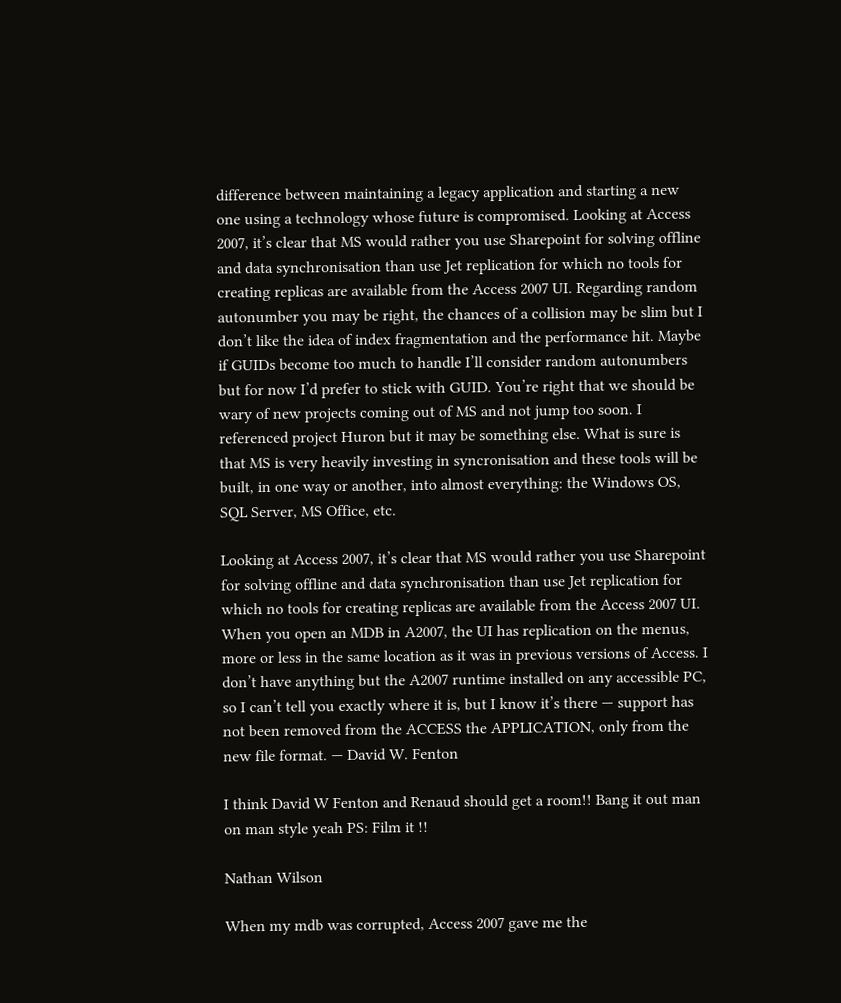difference between maintaining a legacy application and starting a new one using a technology whose future is compromised. Looking at Access 2007, it’s clear that MS would rather you use Sharepoint for solving offline and data synchronisation than use Jet replication for which no tools for creating replicas are available from the Access 2007 UI. Regarding random autonumber you may be right, the chances of a collision may be slim but I don’t like the idea of index fragmentation and the performance hit. Maybe if GUIDs become too much to handle I’ll consider random autonumbers but for now I’d prefer to stick with GUID. You’re right that we should be wary of new projects coming out of MS and not jump too soon. I referenced project Huron but it may be something else. What is sure is that MS is very heavily investing in syncronisation and these tools will be built, in one way or another, into almost everything: the Windows OS, SQL Server, MS Office, etc.

Looking at Access 2007, it’s clear that MS would rather you use Sharepoint for solving offline and data synchronisation than use Jet replication for which no tools for creating replicas are available from the Access 2007 UI. When you open an MDB in A2007, the UI has replication on the menus, more or less in the same location as it was in previous versions of Access. I don’t have anything but the A2007 runtime installed on any accessible PC, so I can’t tell you exactly where it is, but I know it’s there — support has not been removed from the ACCESS the APPLICATION, only from the new file format. — David W. Fenton

I think David W Fenton and Renaud should get a room!! Bang it out man on man style yeah PS: Film it !!

Nathan Wilson

When my mdb was corrupted, Access 2007 gave me the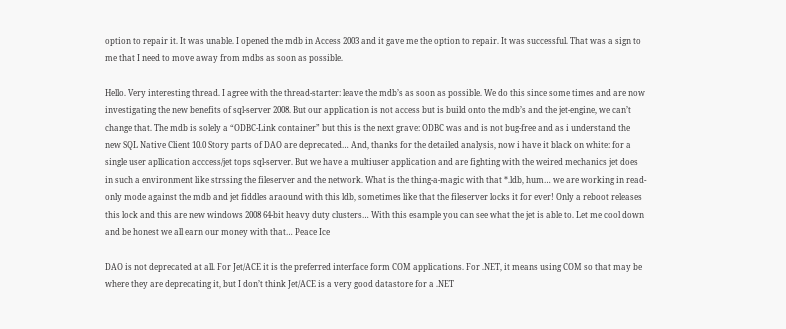option to repair it. It was unable. I opened the mdb in Access 2003 and it gave me the option to repair. It was successful. That was a sign to me that I need to move away from mdbs as soon as possible.

Hello. Very interesting thread. I agree with the thread-starter: leave the mdb’s as soon as possible. We do this since some times and are now investigating the new benefits of sql-server 2008. But our application is not access but is build onto the mdb’s and the jet-engine, we can’t change that. The mdb is solely a “ODBC-Link container” but this is the next grave: ODBC was and is not bug-free and as i understand the new SQL Native Client 10.0 Story parts of DAO are deprecated… And, thanks for the detailed analysis, now i have it black on white: for a single user apllication acccess/jet tops sql-server. But we have a multiuser application and are fighting with the weired mechanics jet does in such a environment like strssing the fileserver and the network. What is the thing-a-magic with that *.ldb, hum… we are working in read-only mode against the mdb and jet fiddles araound with this ldb, sometimes like that the fileserver locks it for ever! Only a reboot releases this lock and this are new windows 2008 64-bit heavy duty clusters… With this esample you can see what the jet is able to. Let me cool down and be honest we all earn our money with that… Peace Ice

DAO is not deprecated at all. For Jet/ACE it is the preferred interface form COM applications. For .NET, it means using COM so that may be where they are deprecating it, but I don’t think Jet/ACE is a very good datastore for a .NET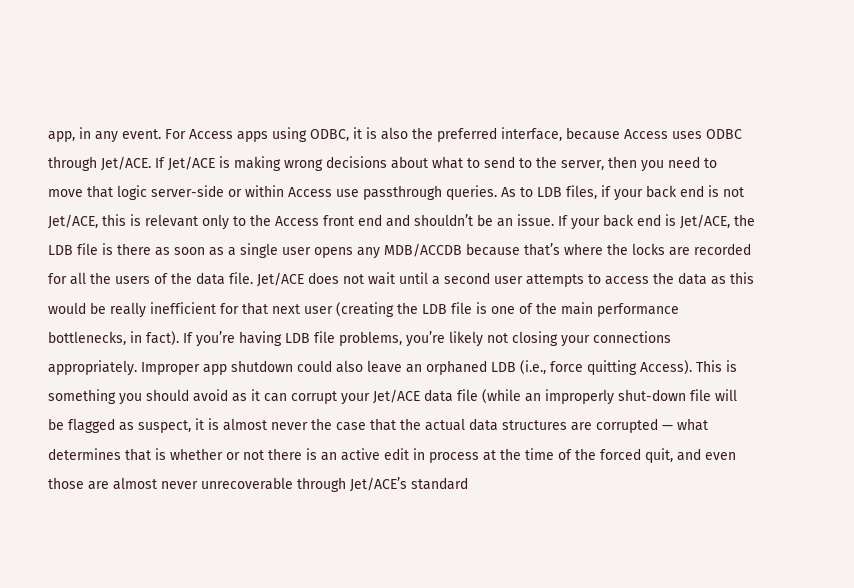app, in any event. For Access apps using ODBC, it is also the preferred interface, because Access uses ODBC through Jet/ACE. If Jet/ACE is making wrong decisions about what to send to the server, then you need to move that logic server-side or within Access use passthrough queries. As to LDB files, if your back end is not Jet/ACE, this is relevant only to the Access front end and shouldn’t be an issue. If your back end is Jet/ACE, the LDB file is there as soon as a single user opens any MDB/ACCDB because that’s where the locks are recorded for all the users of the data file. Jet/ACE does not wait until a second user attempts to access the data as this would be really inefficient for that next user (creating the LDB file is one of the main performance bottlenecks, in fact). If you’re having LDB file problems, you’re likely not closing your connections appropriately. Improper app shutdown could also leave an orphaned LDB (i.e., force quitting Access). This is something you should avoid as it can corrupt your Jet/ACE data file (while an improperly shut-down file will be flagged as suspect, it is almost never the case that the actual data structures are corrupted — what determines that is whether or not there is an active edit in process at the time of the forced quit, and even those are almost never unrecoverable through Jet/ACE’s standard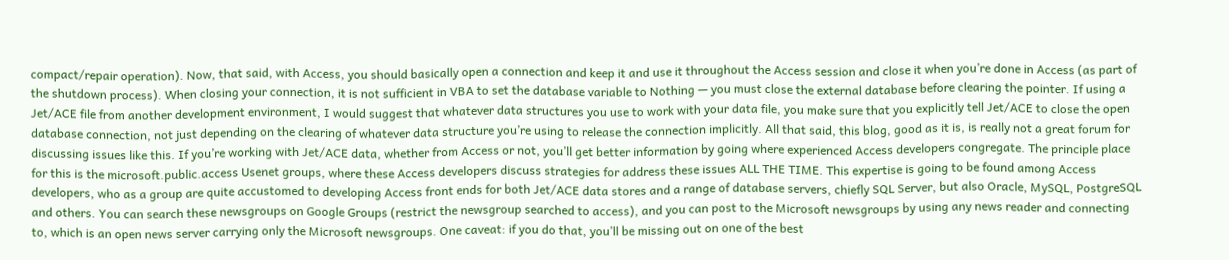compact/repair operation). Now, that said, with Access, you should basically open a connection and keep it and use it throughout the Access session and close it when you’re done in Access (as part of the shutdown process). When closing your connection, it is not sufficient in VBA to set the database variable to Nothing — you must close the external database before clearing the pointer. If using a Jet/ACE file from another development environment, I would suggest that whatever data structures you use to work with your data file, you make sure that you explicitly tell Jet/ACE to close the open database connection, not just depending on the clearing of whatever data structure you’re using to release the connection implicitly. All that said, this blog, good as it is, is really not a great forum for discussing issues like this. If you’re working with Jet/ACE data, whether from Access or not, you’ll get better information by going where experienced Access developers congregate. The principle place for this is the microsoft.public.access Usenet groups, where these Access developers discuss strategies for address these issues ALL THE TIME. This expertise is going to be found among Access developers, who as a group are quite accustomed to developing Access front ends for both Jet/ACE data stores and a range of database servers, chiefly SQL Server, but also Oracle, MySQL, PostgreSQL and others. You can search these newsgroups on Google Groups (restrict the newsgroup searched to access), and you can post to the Microsoft newsgroups by using any news reader and connecting to, which is an open news server carrying only the Microsoft newsgroups. One caveat: if you do that, you’ll be missing out on one of the best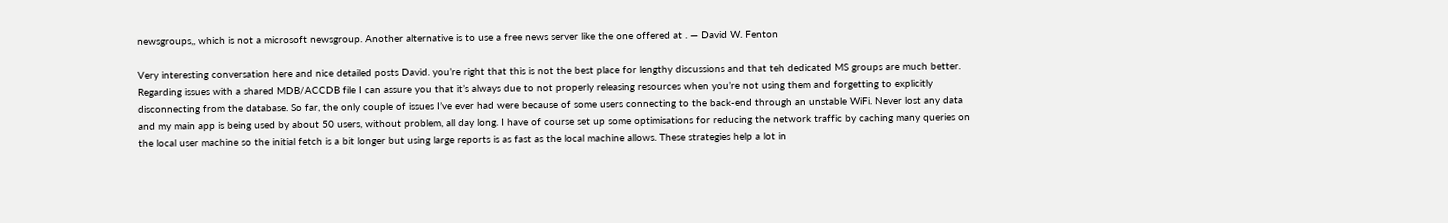newsgroups,, which is not a microsoft newsgroup. Another alternative is to use a free news server like the one offered at . — David W. Fenton

Very interesting conversation here and nice detailed posts David. you’re right that this is not the best place for lengthy discussions and that teh dedicated MS groups are much better. Regarding issues with a shared MDB/ACCDB file I can assure you that it’s always due to not properly releasing resources when you’re not using them and forgetting to explicitly disconnecting from the database. So far, the only couple of issues I’ve ever had were because of some users connecting to the back-end through an unstable WiFi. Never lost any data and my main app is being used by about 50 users, without problem, all day long. I have of course set up some optimisations for reducing the network traffic by caching many queries on the local user machine so the initial fetch is a bit longer but using large reports is as fast as the local machine allows. These strategies help a lot in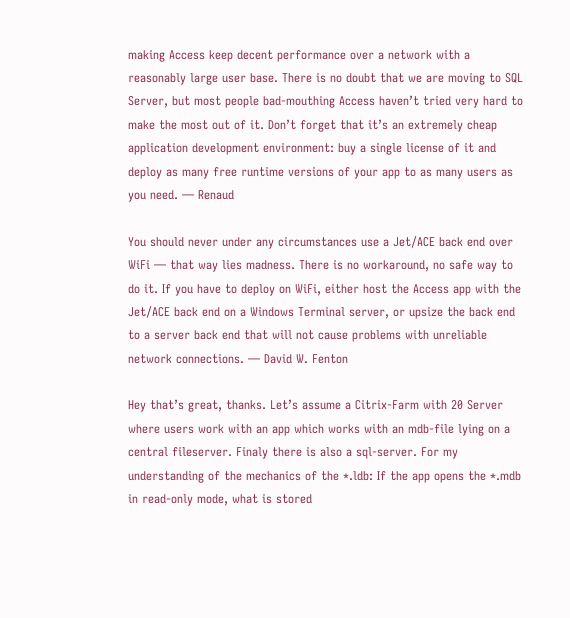making Access keep decent performance over a network with a reasonably large user base. There is no doubt that we are moving to SQL Server, but most people bad-mouthing Access haven’t tried very hard to make the most out of it. Don’t forget that it’s an extremely cheap application development environment: buy a single license of it and deploy as many free runtime versions of your app to as many users as you need. — Renaud

You should never under any circumstances use a Jet/ACE back end over WiFi — that way lies madness. There is no workaround, no safe way to do it. If you have to deploy on WiFi, either host the Access app with the Jet/ACE back end on a Windows Terminal server, or upsize the back end to a server back end that will not cause problems with unreliable network connections. — David W. Fenton

Hey that’s great, thanks. Let’s assume a Citrix-Farm with 20 Server where users work with an app which works with an mdb-file lying on a central fileserver. Finaly there is also a sql-server. For my understanding of the mechanics of the *.ldb: If the app opens the *.mdb in read-only mode, what is stored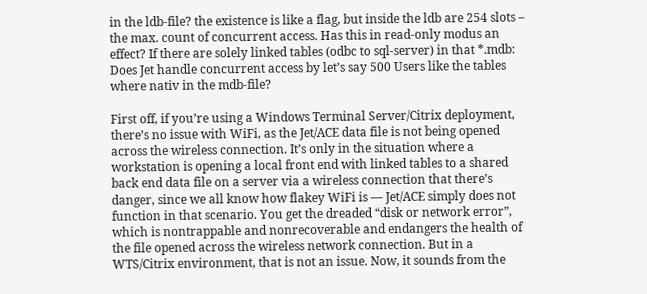in the ldb-file? the existence is like a flag, but inside the ldb are 254 slots – the max. count of concurrent access. Has this in read-only modus an effect? If there are solely linked tables (odbc to sql-server) in that *.mdb: Does Jet handle concurrent access by let’s say 500 Users like the tables where nativ in the mdb-file?

First off, if you’re using a Windows Terminal Server/Citrix deployment, there’s no issue with WiFi, as the Jet/ACE data file is not being opened across the wireless connection. It’s only in the situation where a workstation is opening a local front end with linked tables to a shared back end data file on a server via a wireless connection that there’s danger, since we all know how flakey WiFi is — Jet/ACE simply does not function in that scenario. You get the dreaded “disk or network error”, which is nontrappable and nonrecoverable and endangers the health of the file opened across the wireless network connection. But in a WTS/Citrix environment, that is not an issue. Now, it sounds from the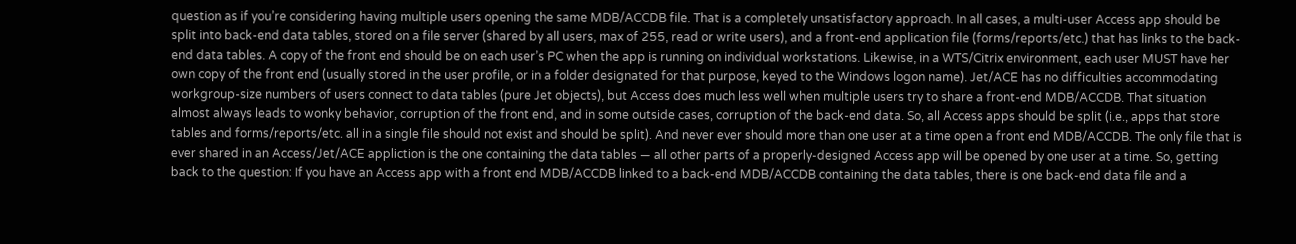question as if you’re considering having multiple users opening the same MDB/ACCDB file. That is a completely unsatisfactory approach. In all cases, a multi-user Access app should be split into back-end data tables, stored on a file server (shared by all users, max of 255, read or write users), and a front-end application file (forms/reports/etc.) that has links to the back-end data tables. A copy of the front end should be on each user’s PC when the app is running on individual workstations. Likewise, in a WTS/Citrix environment, each user MUST have her own copy of the front end (usually stored in the user profile, or in a folder designated for that purpose, keyed to the Windows logon name). Jet/ACE has no difficulties accommodating workgroup-size numbers of users connect to data tables (pure Jet objects), but Access does much less well when multiple users try to share a front-end MDB/ACCDB. That situation almost always leads to wonky behavior, corruption of the front end, and in some outside cases, corruption of the back-end data. So, all Access apps should be split (i.e., apps that store tables and forms/reports/etc. all in a single file should not exist and should be split). And never ever should more than one user at a time open a front end MDB/ACCDB. The only file that is ever shared in an Access/Jet/ACE appliction is the one containing the data tables — all other parts of a properly-designed Access app will be opened by one user at a time. So, getting back to the question: If you have an Access app with a front end MDB/ACCDB linked to a back-end MDB/ACCDB containing the data tables, there is one back-end data file and a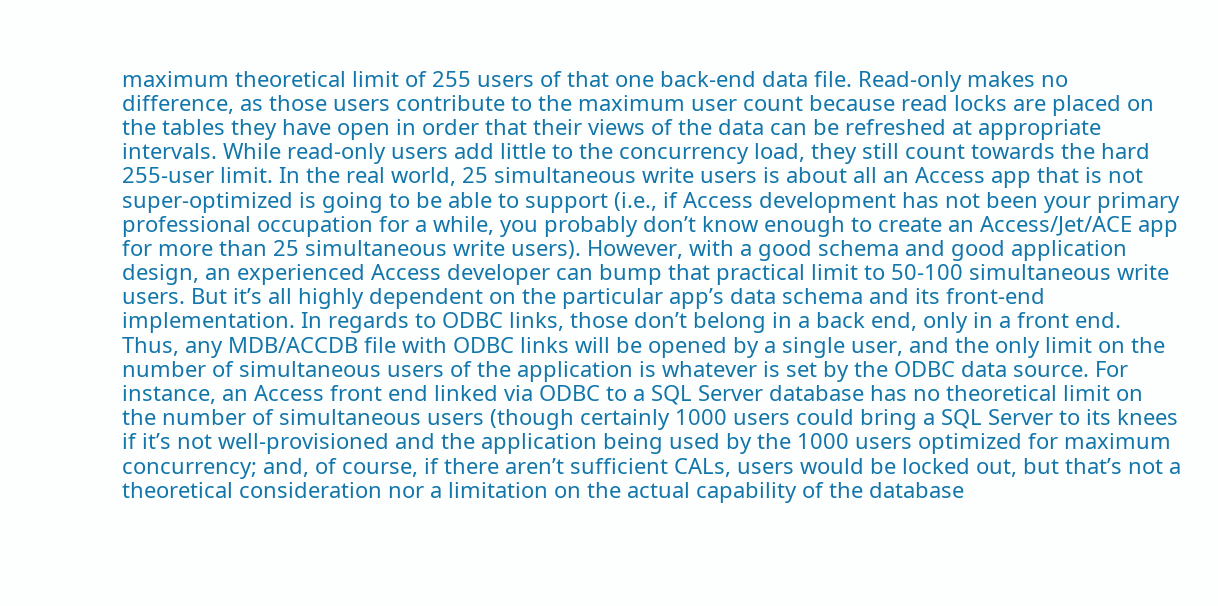maximum theoretical limit of 255 users of that one back-end data file. Read-only makes no difference, as those users contribute to the maximum user count because read locks are placed on the tables they have open in order that their views of the data can be refreshed at appropriate intervals. While read-only users add little to the concurrency load, they still count towards the hard 255-user limit. In the real world, 25 simultaneous write users is about all an Access app that is not super-optimized is going to be able to support (i.e., if Access development has not been your primary professional occupation for a while, you probably don’t know enough to create an Access/Jet/ACE app for more than 25 simultaneous write users). However, with a good schema and good application design, an experienced Access developer can bump that practical limit to 50-100 simultaneous write users. But it’s all highly dependent on the particular app’s data schema and its front-end implementation. In regards to ODBC links, those don’t belong in a back end, only in a front end. Thus, any MDB/ACCDB file with ODBC links will be opened by a single user, and the only limit on the number of simultaneous users of the application is whatever is set by the ODBC data source. For instance, an Access front end linked via ODBC to a SQL Server database has no theoretical limit on the number of simultaneous users (though certainly 1000 users could bring a SQL Server to its knees if it’s not well-provisioned and the application being used by the 1000 users optimized for maximum concurrency; and, of course, if there aren’t sufficient CALs, users would be locked out, but that’s not a theoretical consideration nor a limitation on the actual capability of the database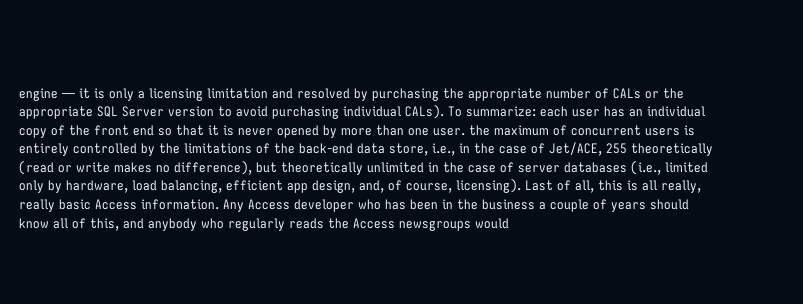engine — it is only a licensing limitation and resolved by purchasing the appropriate number of CALs or the appropriate SQL Server version to avoid purchasing individual CALs). To summarize: each user has an individual copy of the front end so that it is never opened by more than one user. the maximum of concurrent users is entirely controlled by the limitations of the back-end data store, i.e., in the case of Jet/ACE, 255 theoretically (read or write makes no difference), but theoretically unlimited in the case of server databases (i.e., limited only by hardware, load balancing, efficient app design, and, of course, licensing). Last of all, this is all really, really basic Access information. Any Access developer who has been in the business a couple of years should know all of this, and anybody who regularly reads the Access newsgroups would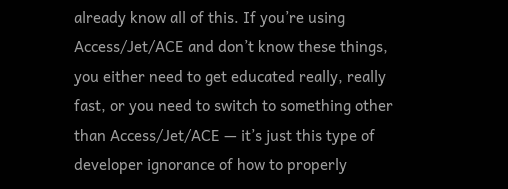already know all of this. If you’re using Access/Jet/ACE and don’t know these things, you either need to get educated really, really fast, or you need to switch to something other than Access/Jet/ACE — it’s just this type of developer ignorance of how to properly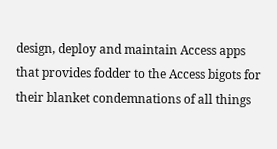design, deploy and maintain Access apps that provides fodder to the Access bigots for their blanket condemnations of all things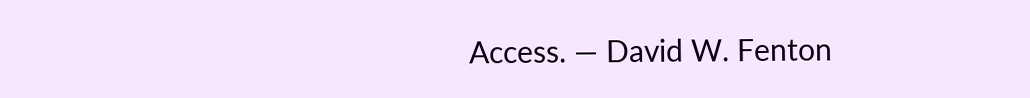Access. — David W. Fenton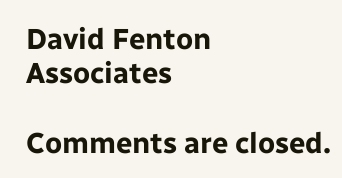David Fenton Associates

Comments are closed.